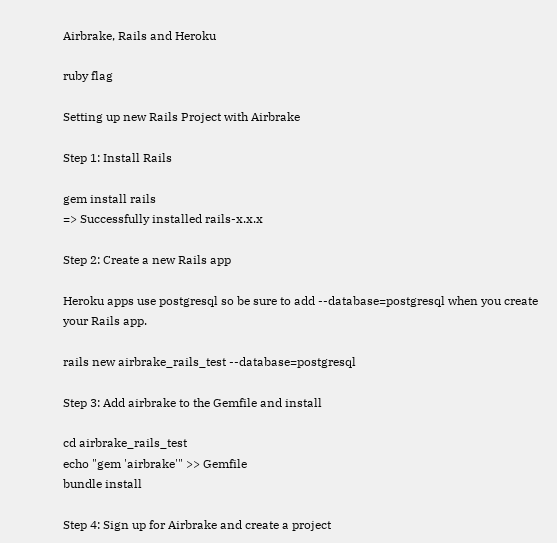Airbrake, Rails and Heroku

ruby flag

Setting up new Rails Project with Airbrake

Step 1: Install Rails

gem install rails
=> Successfully installed rails-x.x.x

Step 2: Create a new Rails app

Heroku apps use postgresql so be sure to add --database=postgresql when you create your Rails app.

rails new airbrake_rails_test --database=postgresql

Step 3: Add airbrake to the Gemfile and install

cd airbrake_rails_test
echo "gem 'airbrake'" >> Gemfile
bundle install

Step 4: Sign up for Airbrake and create a project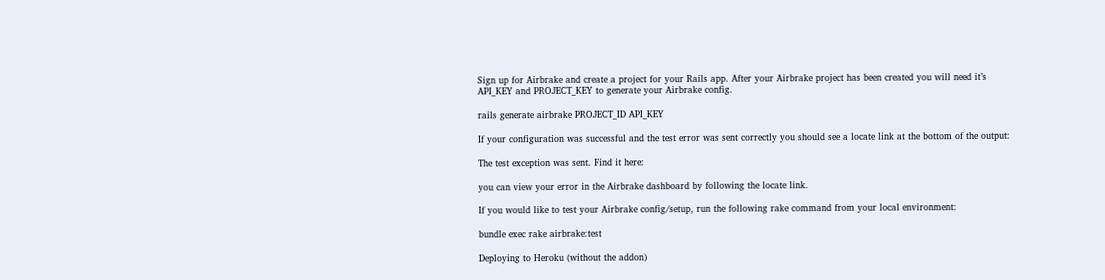Sign up for Airbrake and create a project for your Rails app. After your Airbrake project has been created you will need it’s API_KEY and PROJECT_KEY to generate your Airbrake config.

rails generate airbrake PROJECT_ID API_KEY

If your configuration was successful and the test error was sent correctly you should see a locate link at the bottom of the output:

The test exception was sent. Find it here:

you can view your error in the Airbrake dashboard by following the locate link.

If you would like to test your Airbrake config/setup, run the following rake command from your local environment:

bundle exec rake airbrake:test

Deploying to Heroku (without the addon)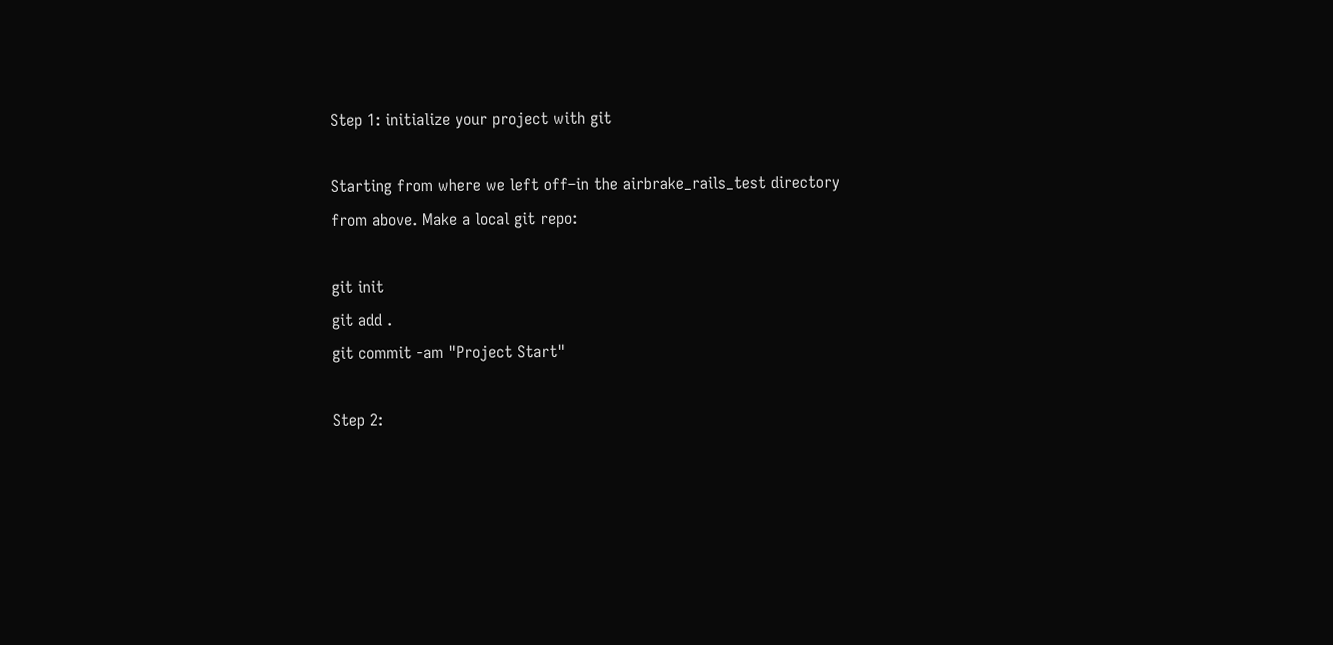Step 1: initialize your project with git

Starting from where we left off–in the airbrake_rails_test directory from above. Make a local git repo:

git init
git add .
git commit -am "Project Start"

Step 2: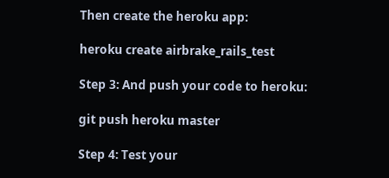Then create the heroku app:

heroku create airbrake_rails_test

Step 3: And push your code to heroku:

git push heroku master

Step 4: Test your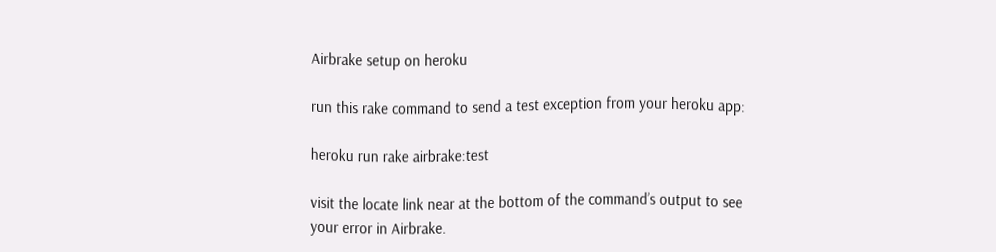Airbrake setup on heroku

run this rake command to send a test exception from your heroku app:

heroku run rake airbrake:test

visit the locate link near at the bottom of the command’s output to see your error in Airbrake.